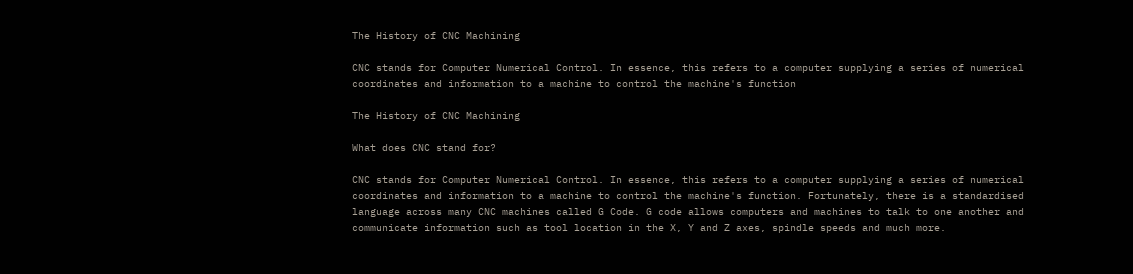The History of CNC Machining

CNC stands for Computer Numerical Control. In essence, this refers to a computer supplying a series of numerical coordinates and information to a machine to control the machine's function

The History of CNC Machining

What does CNC stand for?

CNC stands for Computer Numerical Control. In essence, this refers to a computer supplying a series of numerical coordinates and information to a machine to control the machine's function. Fortunately, there is a standardised language across many CNC machines called G Code. G code allows computers and machines to talk to one another and communicate information such as tool location in the X, Y and Z axes, spindle speeds and much more.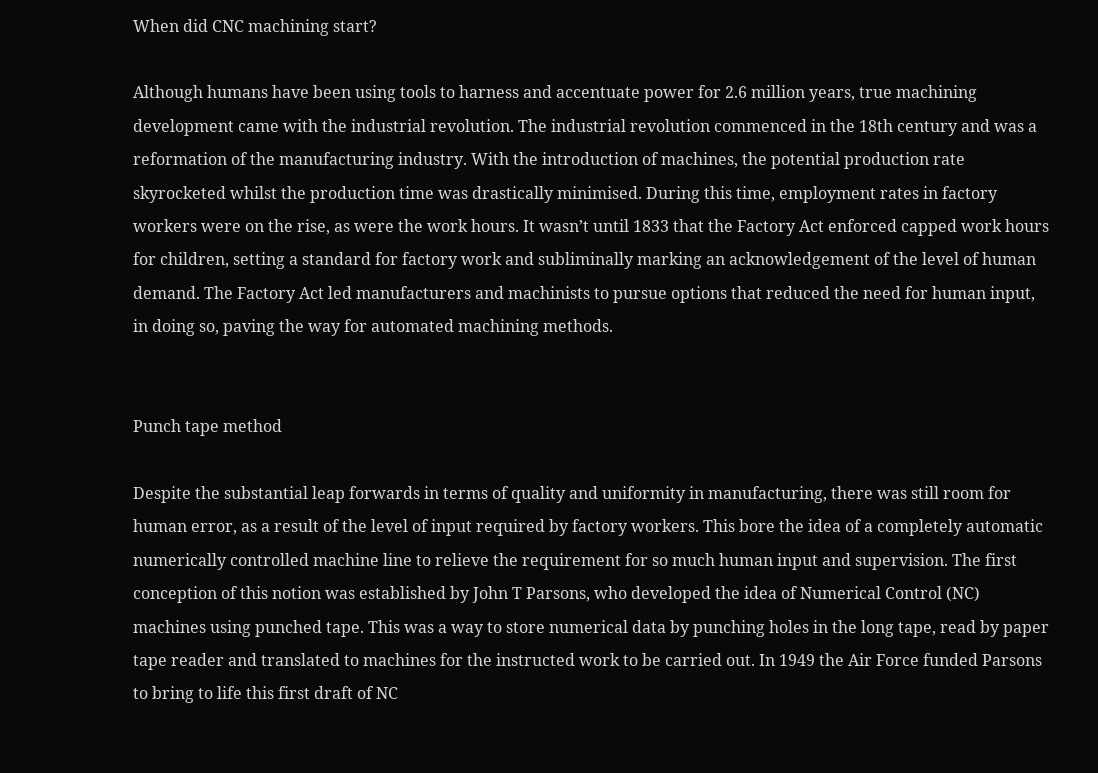When did CNC machining start?

Although humans have been using tools to harness and accentuate power for 2.6 million years, true machining development came with the industrial revolution. The industrial revolution commenced in the 18th century and was a reformation of the manufacturing industry. With the introduction of machines, the potential production rate skyrocketed whilst the production time was drastically minimised. During this time, employment rates in factory workers were on the rise, as were the work hours. It wasn’t until 1833 that the Factory Act enforced capped work hours for children, setting a standard for factory work and subliminally marking an acknowledgement of the level of human demand. The Factory Act led manufacturers and machinists to pursue options that reduced the need for human input, in doing so, paving the way for automated machining methods.


Punch tape method

Despite the substantial leap forwards in terms of quality and uniformity in manufacturing, there was still room for human error, as a result of the level of input required by factory workers. This bore the idea of a completely automatic numerically controlled machine line to relieve the requirement for so much human input and supervision. The first conception of this notion was established by John T Parsons, who developed the idea of Numerical Control (NC) machines using punched tape. This was a way to store numerical data by punching holes in the long tape, read by paper tape reader and translated to machines for the instructed work to be carried out. In 1949 the Air Force funded Parsons to bring to life this first draft of NC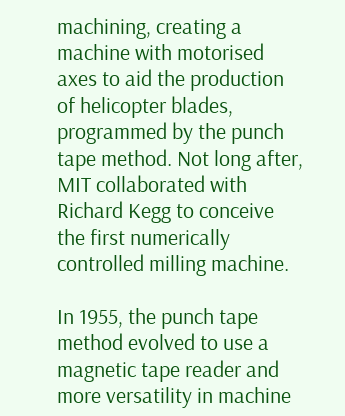machining, creating a machine with motorised axes to aid the production of helicopter blades, programmed by the punch tape method. Not long after, MIT collaborated with Richard Kegg to conceive the first numerically controlled milling machine.

In 1955, the punch tape method evolved to use a magnetic tape reader and more versatility in machine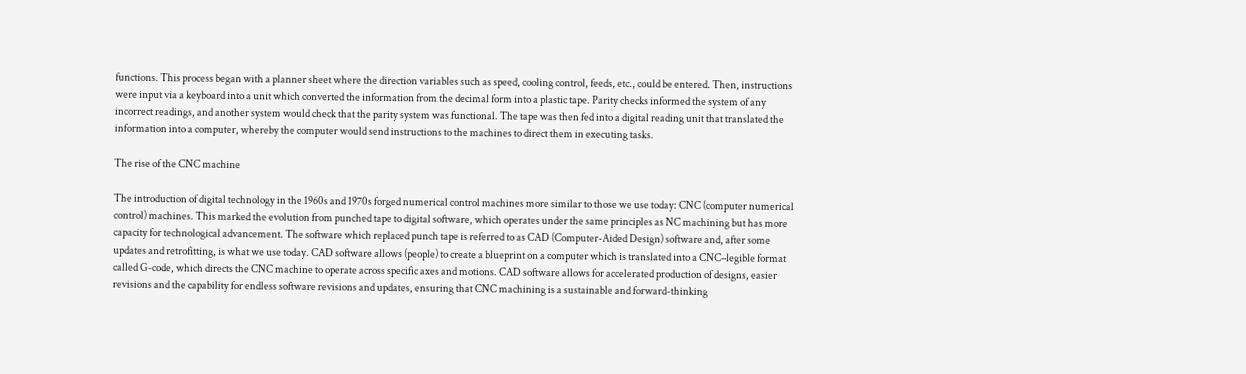functions. This process began with a planner sheet where the direction variables such as speed, cooling control, feeds, etc., could be entered. Then, instructions were input via a keyboard into a unit which converted the information from the decimal form into a plastic tape. Parity checks informed the system of any incorrect readings, and another system would check that the parity system was functional. The tape was then fed into a digital reading unit that translated the information into a computer, whereby the computer would send instructions to the machines to direct them in executing tasks.

The rise of the CNC machine

The introduction of digital technology in the 1960s and 1970s forged numerical control machines more similar to those we use today: CNC (computer numerical control) machines. This marked the evolution from punched tape to digital software, which operates under the same principles as NC machining but has more capacity for technological advancement. The software which replaced punch tape is referred to as CAD (Computer-Aided Design) software and, after some updates and retrofitting, is what we use today. CAD software allows (people) to create a blueprint on a computer which is translated into a CNC–legible format called G-code, which directs the CNC machine to operate across specific axes and motions. CAD software allows for accelerated production of designs, easier revisions and the capability for endless software revisions and updates, ensuring that CNC machining is a sustainable and forward-thinking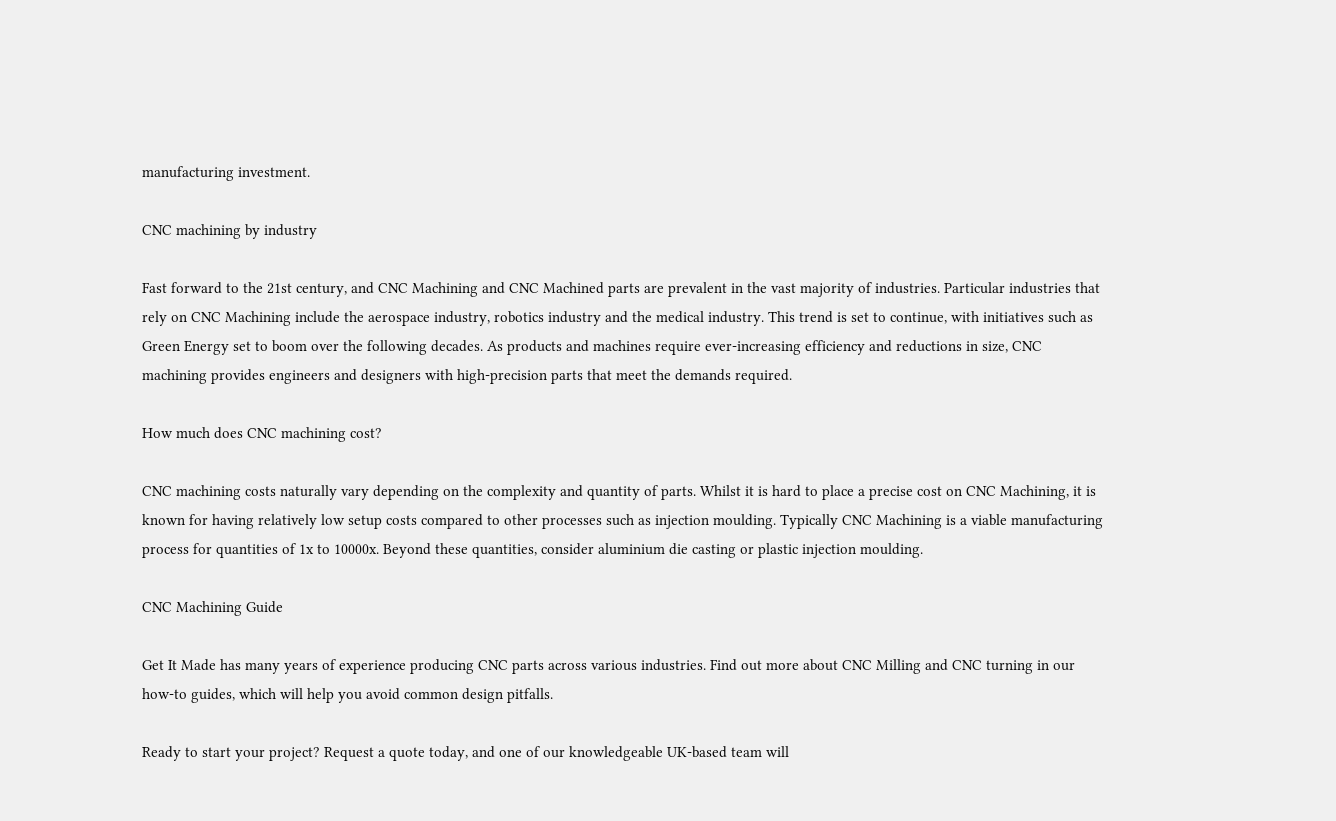manufacturing investment.

CNC machining by industry

Fast forward to the 21st century, and CNC Machining and CNC Machined parts are prevalent in the vast majority of industries. Particular industries that rely on CNC Machining include the aerospace industry, robotics industry and the medical industry. This trend is set to continue, with initiatives such as Green Energy set to boom over the following decades. As products and machines require ever-increasing efficiency and reductions in size, CNC machining provides engineers and designers with high-precision parts that meet the demands required.

How much does CNC machining cost?

CNC machining costs naturally vary depending on the complexity and quantity of parts. Whilst it is hard to place a precise cost on CNC Machining, it is known for having relatively low setup costs compared to other processes such as injection moulding. Typically CNC Machining is a viable manufacturing process for quantities of 1x to 10000x. Beyond these quantities, consider aluminium die casting or plastic injection moulding.

CNC Machining Guide

Get It Made has many years of experience producing CNC parts across various industries. Find out more about CNC Milling and CNC turning in our how-to guides, which will help you avoid common design pitfalls.

Ready to start your project? Request a quote today, and one of our knowledgeable UK-based team will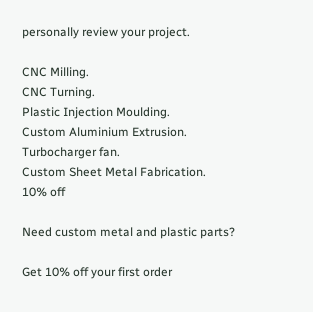personally review your project.

CNC Milling.
CNC Turning.
Plastic Injection Moulding.
Custom Aluminium Extrusion.
Turbocharger fan.
Custom Sheet Metal Fabrication.
10% off

Need custom metal and plastic parts?

Get 10% off your first order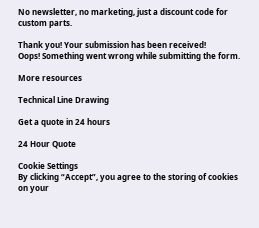No newsletter, no marketing, just a discount code for custom parts.

Thank you! Your submission has been received!
Oops! Something went wrong while submitting the form.

More resources

Technical Line Drawing

Get a quote in 24 hours

24 Hour Quote

Cookie Settings
By clicking “Accept”, you agree to the storing of cookies on your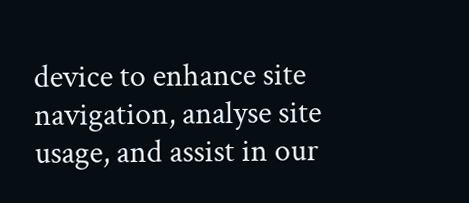device to enhance site navigation, analyse site usage, and assist in our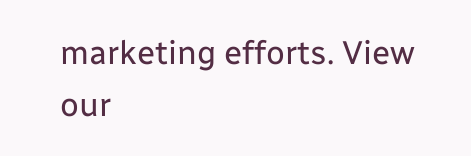marketing efforts. View our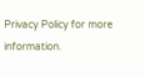Privacy Policy for more information.